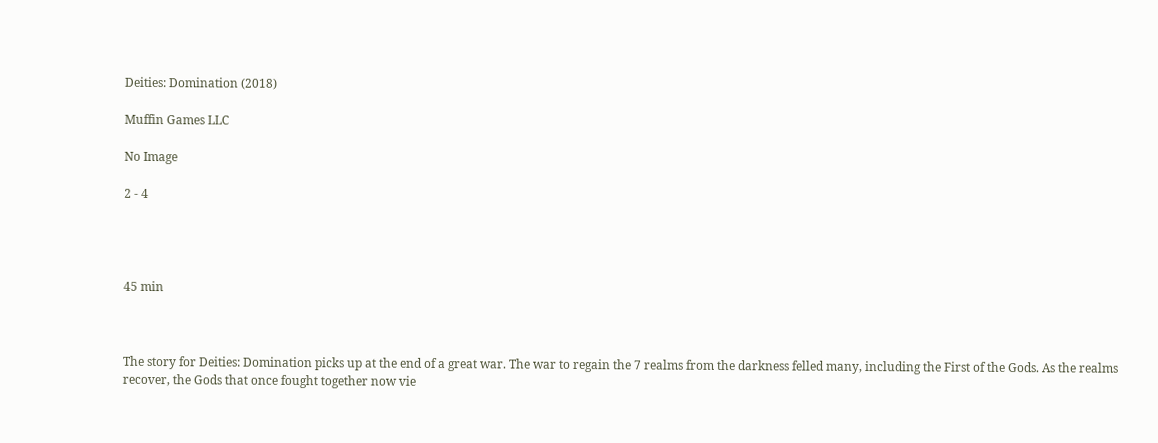Deities: Domination (2018)

Muffin Games LLC

No Image

2 - 4




45 min



The story for Deities: Domination picks up at the end of a great war. The war to regain the 7 realms from the darkness felled many, including the First of the Gods. As the realms recover, the Gods that once fought together now vie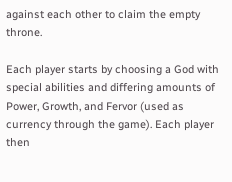against each other to claim the empty throne.

Each player starts by choosing a God with special abilities and differing amounts of Power, Growth, and Fervor (used as currency through the game). Each player then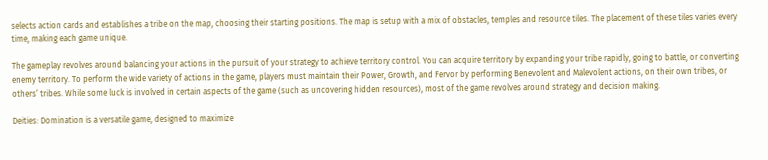selects action cards and establishes a tribe on the map, choosing their starting positions. The map is setup with a mix of obstacles, temples and resource tiles. The placement of these tiles varies every time, making each game unique.

The gameplay revolves around balancing your actions in the pursuit of your strategy to achieve territory control. You can acquire territory by expanding your tribe rapidly, going to battle, or converting enemy territory. To perform the wide variety of actions in the game, players must maintain their Power, Growth, and Fervor by performing Benevolent and Malevolent actions, on their own tribes, or others’ tribes. While some luck is involved in certain aspects of the game (such as uncovering hidden resources), most of the game revolves around strategy and decision making.

Deities: Domination is a versatile game, designed to maximize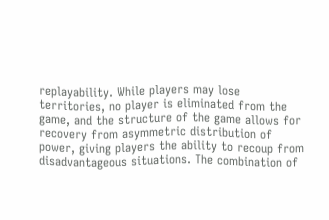replayability. While players may lose territories, no player is eliminated from the game, and the structure of the game allows for recovery from asymmetric distribution of power, giving players the ability to recoup from disadvantageous situations. The combination of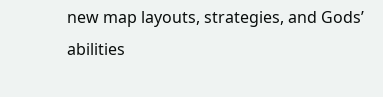new map layouts, strategies, and Gods’ abilities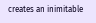creates an inimitable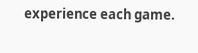experience each game.